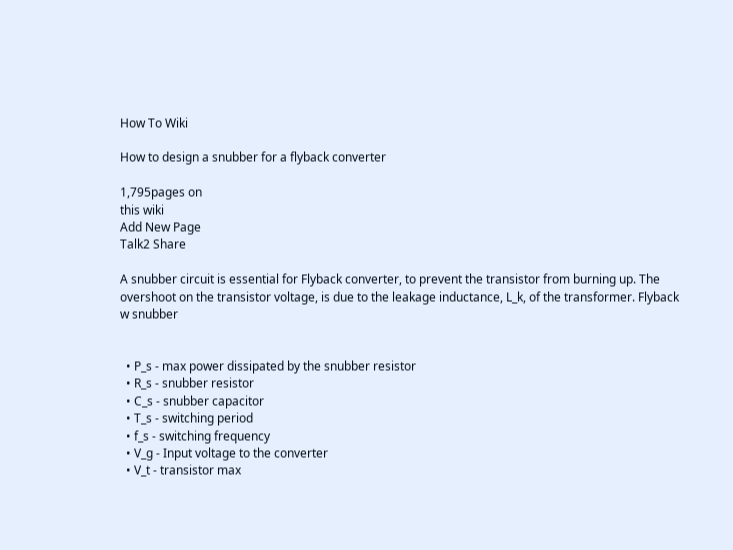How To Wiki

How to design a snubber for a flyback converter

1,795pages on
this wiki
Add New Page
Talk2 Share

A snubber circuit is essential for Flyback converter, to prevent the transistor from burning up. The overshoot on the transistor voltage, is due to the leakage inductance, L_k, of the transformer. Flyback w snubber


  • P_s - max power dissipated by the snubber resistor
  • R_s - snubber resistor
  • C_s - snubber capacitor
  • T_s - switching period
  • f_s - switching frequency
  • V_g - Input voltage to the converter
  • V_t - transistor max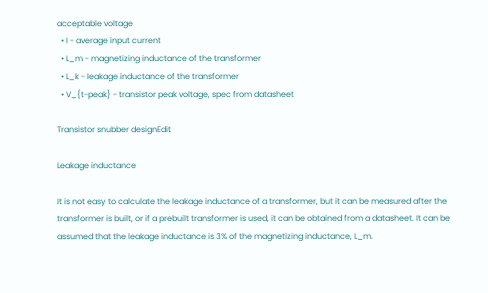acceptable voltage
  • I - average input current
  • L_m - magnetizing inductance of the transformer
  • L_k - leakage inductance of the transformer
  • V_{t-peak} - transistor peak voltage, spec from datasheet

Transistor snubber designEdit

Leakage inductance

It is not easy to calculate the leakage inductance of a transformer, but it can be measured after the transformer is built, or if a prebuilt transformer is used, it can be obtained from a datasheet. It can be assumed that the leakage inductance is 3% of the magnetizing inductance, L_m.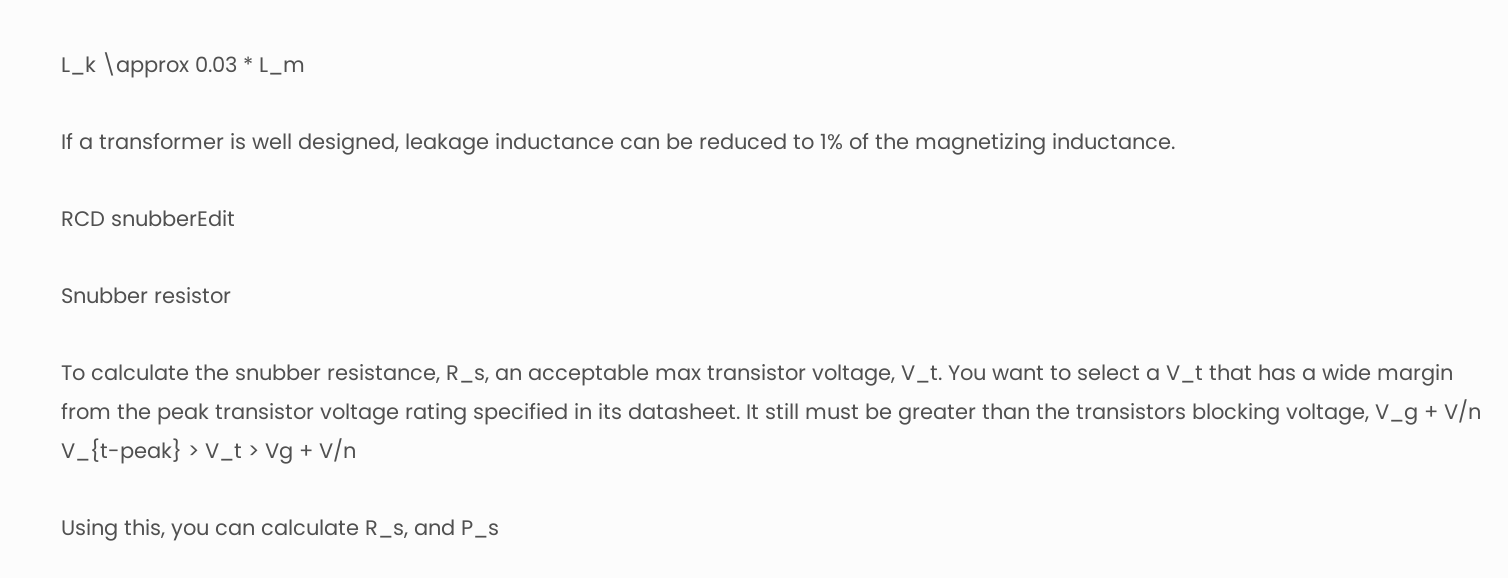L_k \approx 0.03 * L_m

If a transformer is well designed, leakage inductance can be reduced to 1% of the magnetizing inductance.

RCD snubberEdit

Snubber resistor

To calculate the snubber resistance, R_s, an acceptable max transistor voltage, V_t. You want to select a V_t that has a wide margin from the peak transistor voltage rating specified in its datasheet. It still must be greater than the transistors blocking voltage, V_g + V/n
V_{t-peak} > V_t > Vg + V/n

Using this, you can calculate R_s, and P_s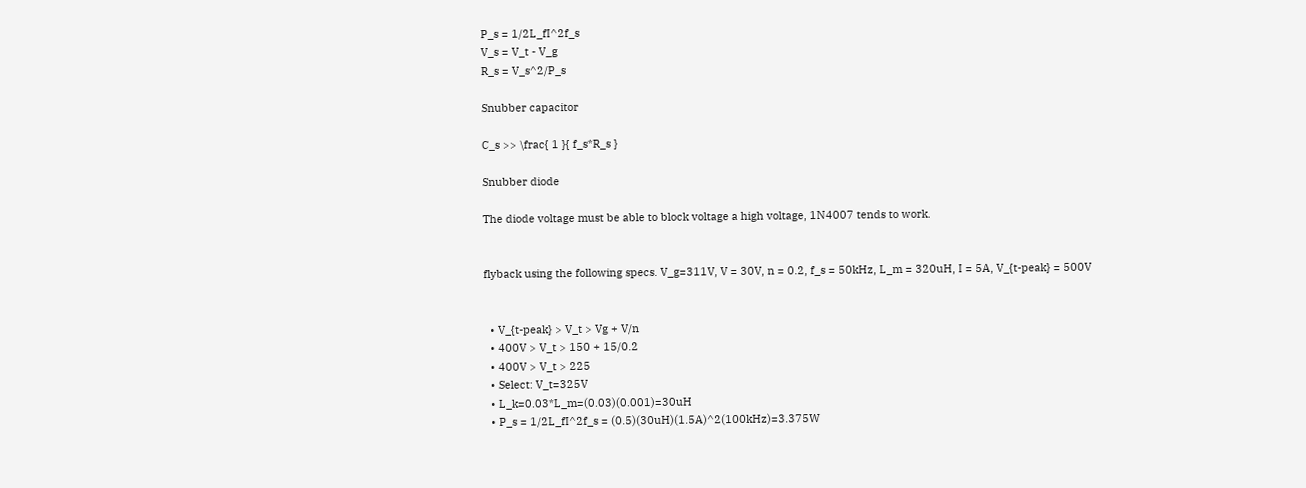P_s = 1/2L_fI^2f_s
V_s = V_t - V_g
R_s = V_s^2/P_s

Snubber capacitor

C_s >> \frac{ 1 }{ f_s*R_s }

Snubber diode

The diode voltage must be able to block voltage a high voltage, 1N4007 tends to work.


flyback using the following specs. V_g=311V, V = 30V, n = 0.2, f_s = 50kHz, L_m = 320uH, I = 5A, V_{t-peak} = 500V


  • V_{t-peak} > V_t > Vg + V/n
  • 400V > V_t > 150 + 15/0.2
  • 400V > V_t > 225
  • Select: V_t=325V
  • L_k=0.03*L_m=(0.03)(0.001)=30uH
  • P_s = 1/2L_fI^2f_s = (0.5)(30uH)(1.5A)^2(100kHz)=3.375W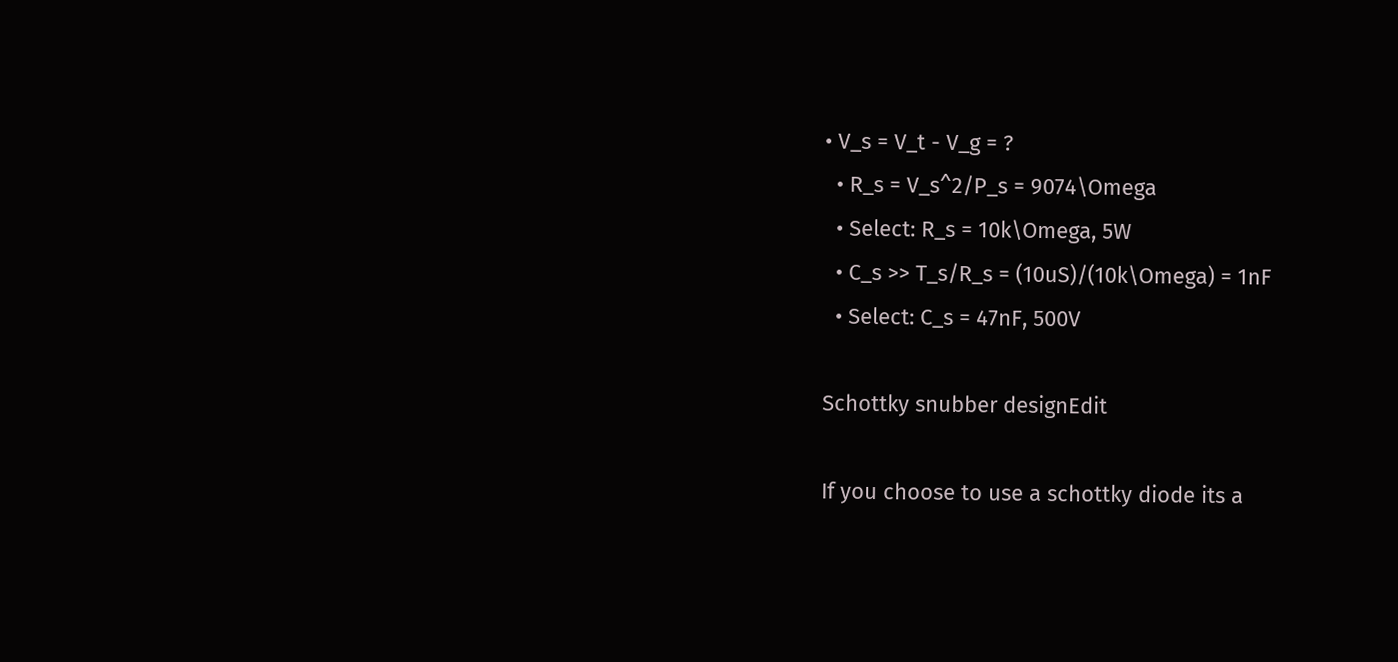• V_s = V_t - V_g = ?
  • R_s = V_s^2/P_s = 9074\Omega
  • Select: R_s = 10k\Omega, 5W
  • C_s >> T_s/R_s = (10uS)/(10k\Omega) = 1nF
  • Select: C_s = 47nF, 500V

Schottky snubber designEdit

If you choose to use a schottky diode its a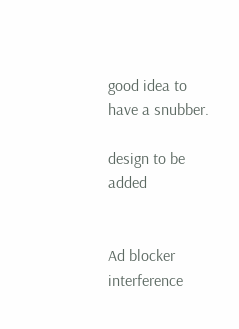good idea to have a snubber.

design to be added


Ad blocker interference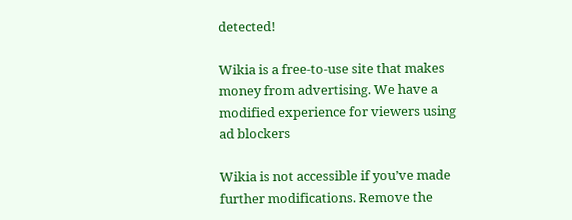detected!

Wikia is a free-to-use site that makes money from advertising. We have a modified experience for viewers using ad blockers

Wikia is not accessible if you’ve made further modifications. Remove the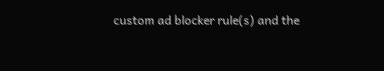custom ad blocker rule(s) and the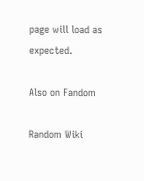page will load as expected.

Also on Fandom

Random Wiki